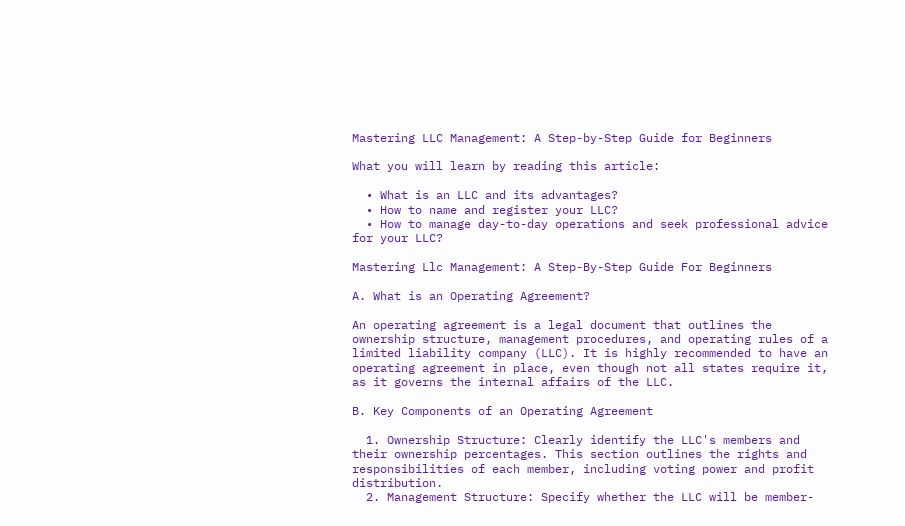Mastering LLC Management: A Step-by-Step Guide for Beginners

What you will learn by reading this article:

  • What is an LLC and its advantages?
  • How to name and register your LLC?
  • How to manage day-to-day operations and seek professional advice for your LLC?

Mastering Llc Management: A Step-By-Step Guide For Beginners

A. What is an Operating Agreement?

An operating agreement is a legal document that outlines the ownership structure, management procedures, and operating rules of a limited liability company (LLC). It is highly recommended to have an operating agreement in place, even though not all states require it, as it governs the internal affairs of the LLC.

B. Key Components of an Operating Agreement

  1. Ownership Structure: Clearly identify the LLC's members and their ownership percentages. This section outlines the rights and responsibilities of each member, including voting power and profit distribution.
  2. Management Structure: Specify whether the LLC will be member-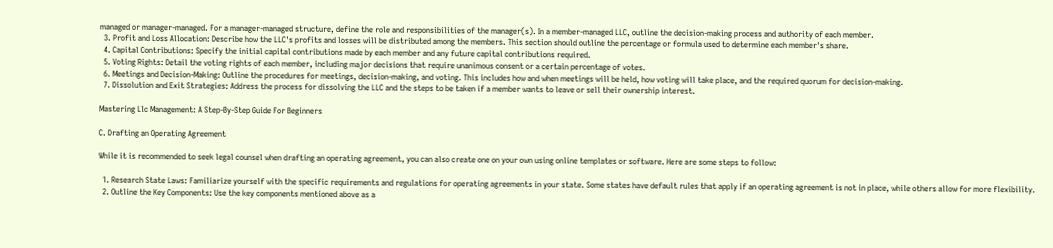managed or manager-managed. For a manager-managed structure, define the role and responsibilities of the manager(s). In a member-managed LLC, outline the decision-making process and authority of each member.
  3. Profit and Loss Allocation: Describe how the LLC's profits and losses will be distributed among the members. This section should outline the percentage or formula used to determine each member's share.
  4. Capital Contributions: Specify the initial capital contributions made by each member and any future capital contributions required.
  5. Voting Rights: Detail the voting rights of each member, including major decisions that require unanimous consent or a certain percentage of votes.
  6. Meetings and Decision-Making: Outline the procedures for meetings, decision-making, and voting. This includes how and when meetings will be held, how voting will take place, and the required quorum for decision-making.
  7. Dissolution and Exit Strategies: Address the process for dissolving the LLC and the steps to be taken if a member wants to leave or sell their ownership interest.

Mastering Llc Management: A Step-By-Step Guide For Beginners

C. Drafting an Operating Agreement

While it is recommended to seek legal counsel when drafting an operating agreement, you can also create one on your own using online templates or software. Here are some steps to follow:

  1. Research State Laws: Familiarize yourself with the specific requirements and regulations for operating agreements in your state. Some states have default rules that apply if an operating agreement is not in place, while others allow for more flexibility.
  2. Outline the Key Components: Use the key components mentioned above as a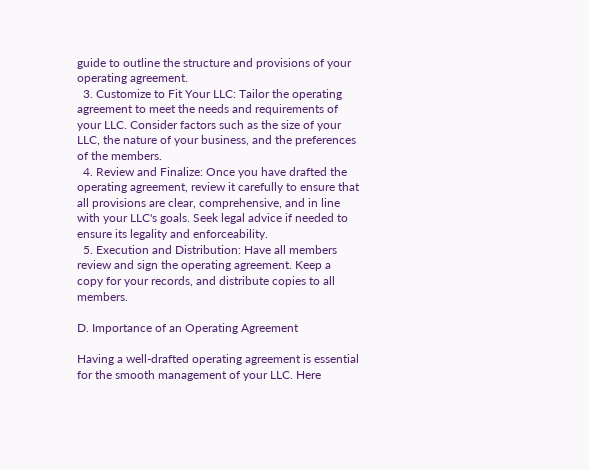guide to outline the structure and provisions of your operating agreement.
  3. Customize to Fit Your LLC: Tailor the operating agreement to meet the needs and requirements of your LLC. Consider factors such as the size of your LLC, the nature of your business, and the preferences of the members.
  4. Review and Finalize: Once you have drafted the operating agreement, review it carefully to ensure that all provisions are clear, comprehensive, and in line with your LLC's goals. Seek legal advice if needed to ensure its legality and enforceability.
  5. Execution and Distribution: Have all members review and sign the operating agreement. Keep a copy for your records, and distribute copies to all members.

D. Importance of an Operating Agreement

Having a well-drafted operating agreement is essential for the smooth management of your LLC. Here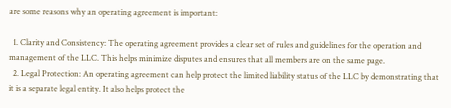are some reasons why an operating agreement is important:

  1. Clarity and Consistency: The operating agreement provides a clear set of rules and guidelines for the operation and management of the LLC. This helps minimize disputes and ensures that all members are on the same page.
  2. Legal Protection: An operating agreement can help protect the limited liability status of the LLC by demonstrating that it is a separate legal entity. It also helps protect the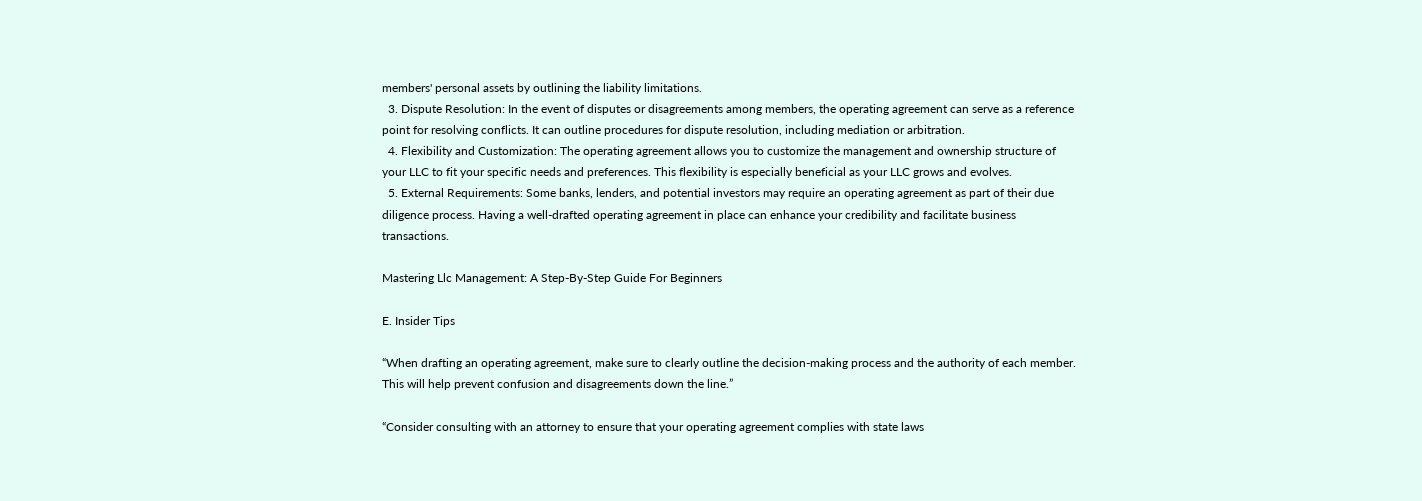members' personal assets by outlining the liability limitations.
  3. Dispute Resolution: In the event of disputes or disagreements among members, the operating agreement can serve as a reference point for resolving conflicts. It can outline procedures for dispute resolution, including mediation or arbitration.
  4. Flexibility and Customization: The operating agreement allows you to customize the management and ownership structure of your LLC to fit your specific needs and preferences. This flexibility is especially beneficial as your LLC grows and evolves.
  5. External Requirements: Some banks, lenders, and potential investors may require an operating agreement as part of their due diligence process. Having a well-drafted operating agreement in place can enhance your credibility and facilitate business transactions.

Mastering Llc Management: A Step-By-Step Guide For Beginners

E. Insider Tips

“When drafting an operating agreement, make sure to clearly outline the decision-making process and the authority of each member. This will help prevent confusion and disagreements down the line.”

“Consider consulting with an attorney to ensure that your operating agreement complies with state laws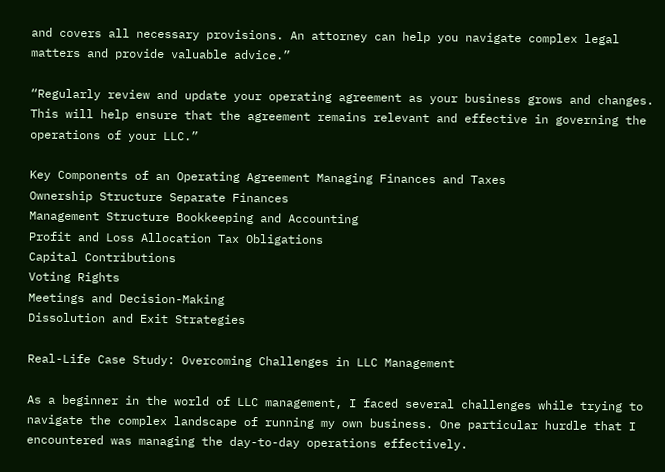and covers all necessary provisions. An attorney can help you navigate complex legal matters and provide valuable advice.”

“Regularly review and update your operating agreement as your business grows and changes. This will help ensure that the agreement remains relevant and effective in governing the operations of your LLC.”

Key Components of an Operating Agreement Managing Finances and Taxes
Ownership Structure Separate Finances
Management Structure Bookkeeping and Accounting
Profit and Loss Allocation Tax Obligations
Capital Contributions
Voting Rights
Meetings and Decision-Making
Dissolution and Exit Strategies

Real-Life Case Study: Overcoming Challenges in LLC Management

As a beginner in the world of LLC management, I faced several challenges while trying to navigate the complex landscape of running my own business. One particular hurdle that I encountered was managing the day-to-day operations effectively.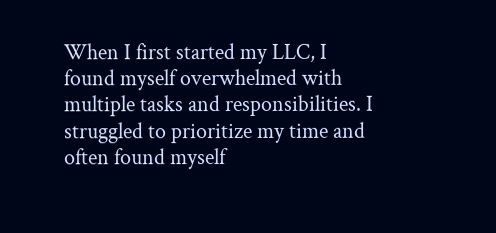When I first started my LLC, I found myself overwhelmed with multiple tasks and responsibilities. I struggled to prioritize my time and often found myself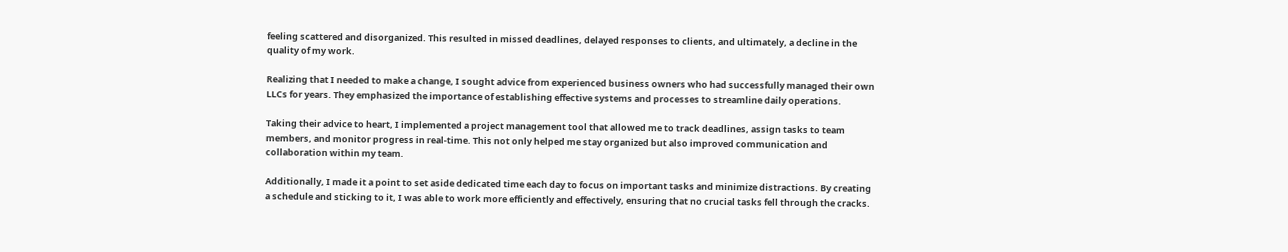feeling scattered and disorganized. This resulted in missed deadlines, delayed responses to clients, and ultimately, a decline in the quality of my work.

Realizing that I needed to make a change, I sought advice from experienced business owners who had successfully managed their own LLCs for years. They emphasized the importance of establishing effective systems and processes to streamline daily operations.

Taking their advice to heart, I implemented a project management tool that allowed me to track deadlines, assign tasks to team members, and monitor progress in real-time. This not only helped me stay organized but also improved communication and collaboration within my team.

Additionally, I made it a point to set aside dedicated time each day to focus on important tasks and minimize distractions. By creating a schedule and sticking to it, I was able to work more efficiently and effectively, ensuring that no crucial tasks fell through the cracks.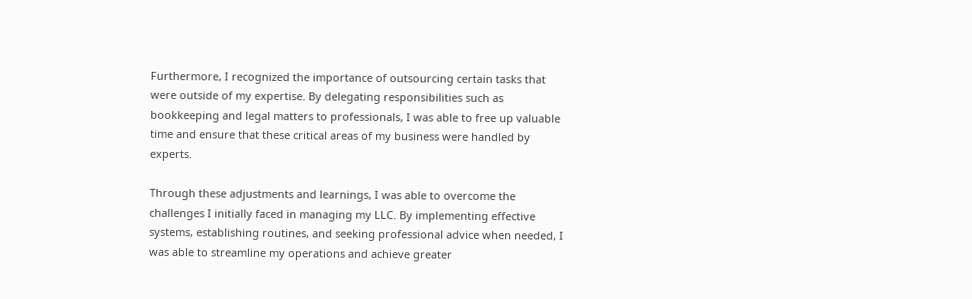Furthermore, I recognized the importance of outsourcing certain tasks that were outside of my expertise. By delegating responsibilities such as bookkeeping and legal matters to professionals, I was able to free up valuable time and ensure that these critical areas of my business were handled by experts.

Through these adjustments and learnings, I was able to overcome the challenges I initially faced in managing my LLC. By implementing effective systems, establishing routines, and seeking professional advice when needed, I was able to streamline my operations and achieve greater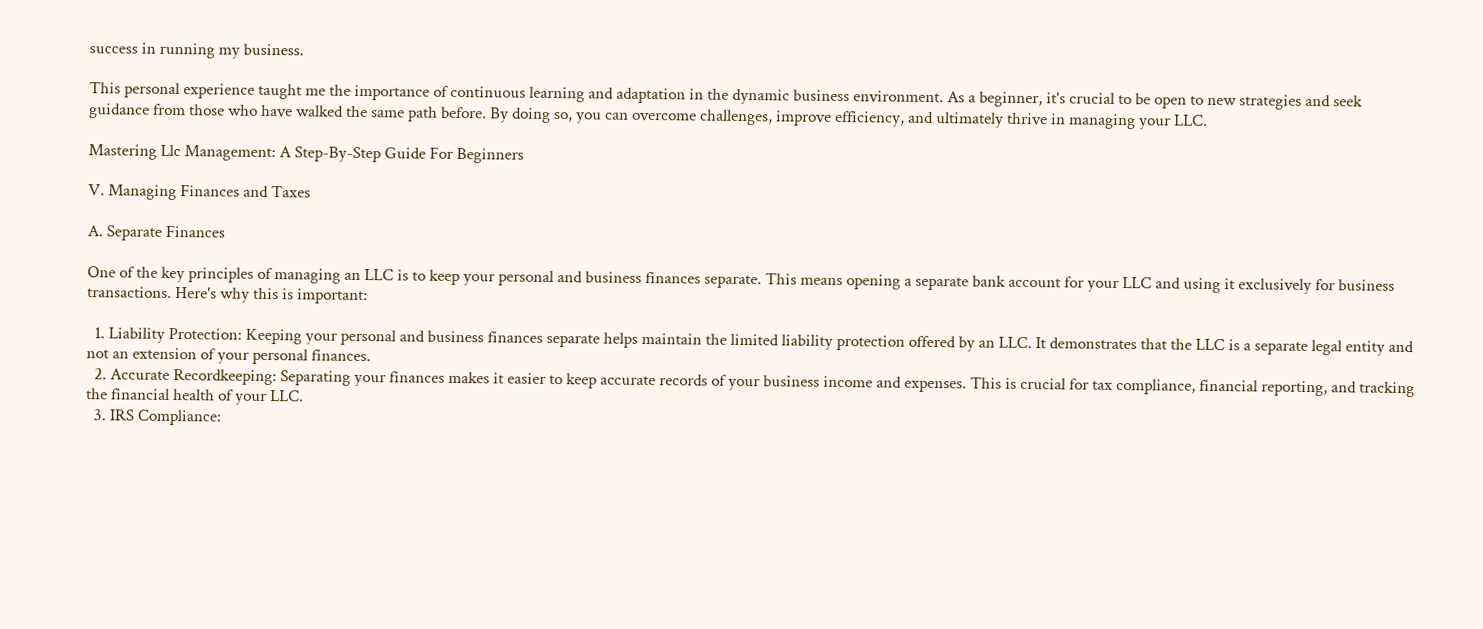success in running my business.

This personal experience taught me the importance of continuous learning and adaptation in the dynamic business environment. As a beginner, it's crucial to be open to new strategies and seek guidance from those who have walked the same path before. By doing so, you can overcome challenges, improve efficiency, and ultimately thrive in managing your LLC.

Mastering Llc Management: A Step-By-Step Guide For Beginners

V. Managing Finances and Taxes

A. Separate Finances

One of the key principles of managing an LLC is to keep your personal and business finances separate. This means opening a separate bank account for your LLC and using it exclusively for business transactions. Here's why this is important:

  1. Liability Protection: Keeping your personal and business finances separate helps maintain the limited liability protection offered by an LLC. It demonstrates that the LLC is a separate legal entity and not an extension of your personal finances.
  2. Accurate Recordkeeping: Separating your finances makes it easier to keep accurate records of your business income and expenses. This is crucial for tax compliance, financial reporting, and tracking the financial health of your LLC.
  3. IRS Compliance: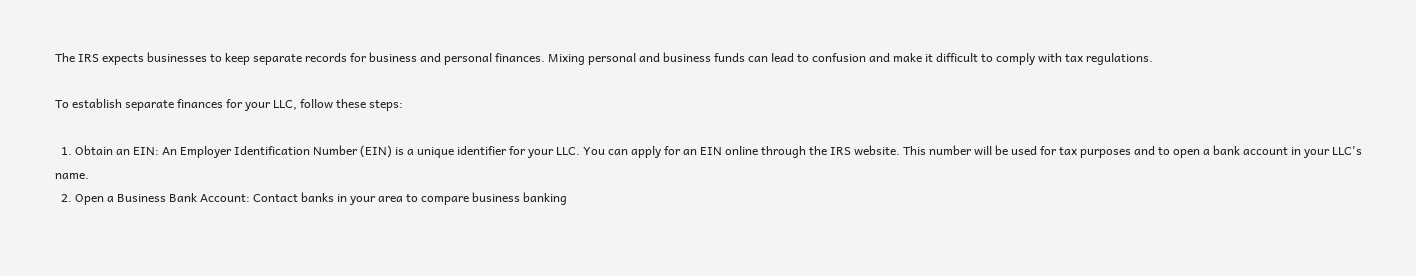The IRS expects businesses to keep separate records for business and personal finances. Mixing personal and business funds can lead to confusion and make it difficult to comply with tax regulations.

To establish separate finances for your LLC, follow these steps:

  1. Obtain an EIN: An Employer Identification Number (EIN) is a unique identifier for your LLC. You can apply for an EIN online through the IRS website. This number will be used for tax purposes and to open a bank account in your LLC's name.
  2. Open a Business Bank Account: Contact banks in your area to compare business banking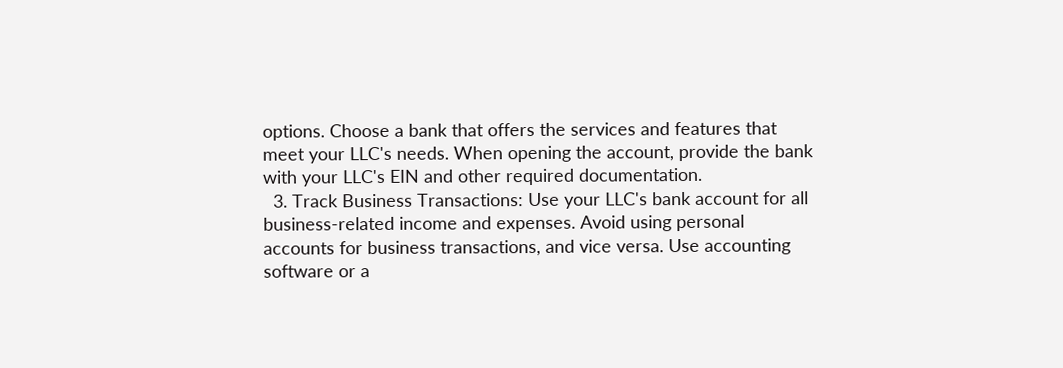options. Choose a bank that offers the services and features that meet your LLC's needs. When opening the account, provide the bank with your LLC's EIN and other required documentation.
  3. Track Business Transactions: Use your LLC's bank account for all business-related income and expenses. Avoid using personal accounts for business transactions, and vice versa. Use accounting software or a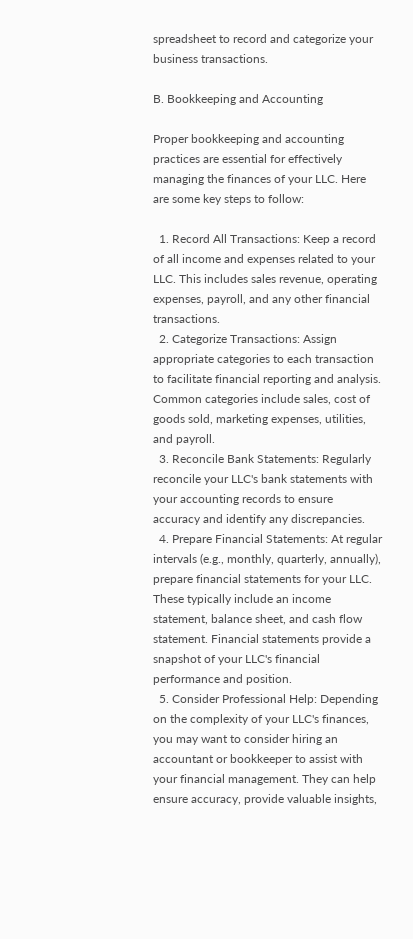spreadsheet to record and categorize your business transactions.

B. Bookkeeping and Accounting

Proper bookkeeping and accounting practices are essential for effectively managing the finances of your LLC. Here are some key steps to follow:

  1. Record All Transactions: Keep a record of all income and expenses related to your LLC. This includes sales revenue, operating expenses, payroll, and any other financial transactions.
  2. Categorize Transactions: Assign appropriate categories to each transaction to facilitate financial reporting and analysis. Common categories include sales, cost of goods sold, marketing expenses, utilities, and payroll.
  3. Reconcile Bank Statements: Regularly reconcile your LLC's bank statements with your accounting records to ensure accuracy and identify any discrepancies.
  4. Prepare Financial Statements: At regular intervals (e.g., monthly, quarterly, annually), prepare financial statements for your LLC. These typically include an income statement, balance sheet, and cash flow statement. Financial statements provide a snapshot of your LLC's financial performance and position.
  5. Consider Professional Help: Depending on the complexity of your LLC's finances, you may want to consider hiring an accountant or bookkeeper to assist with your financial management. They can help ensure accuracy, provide valuable insights,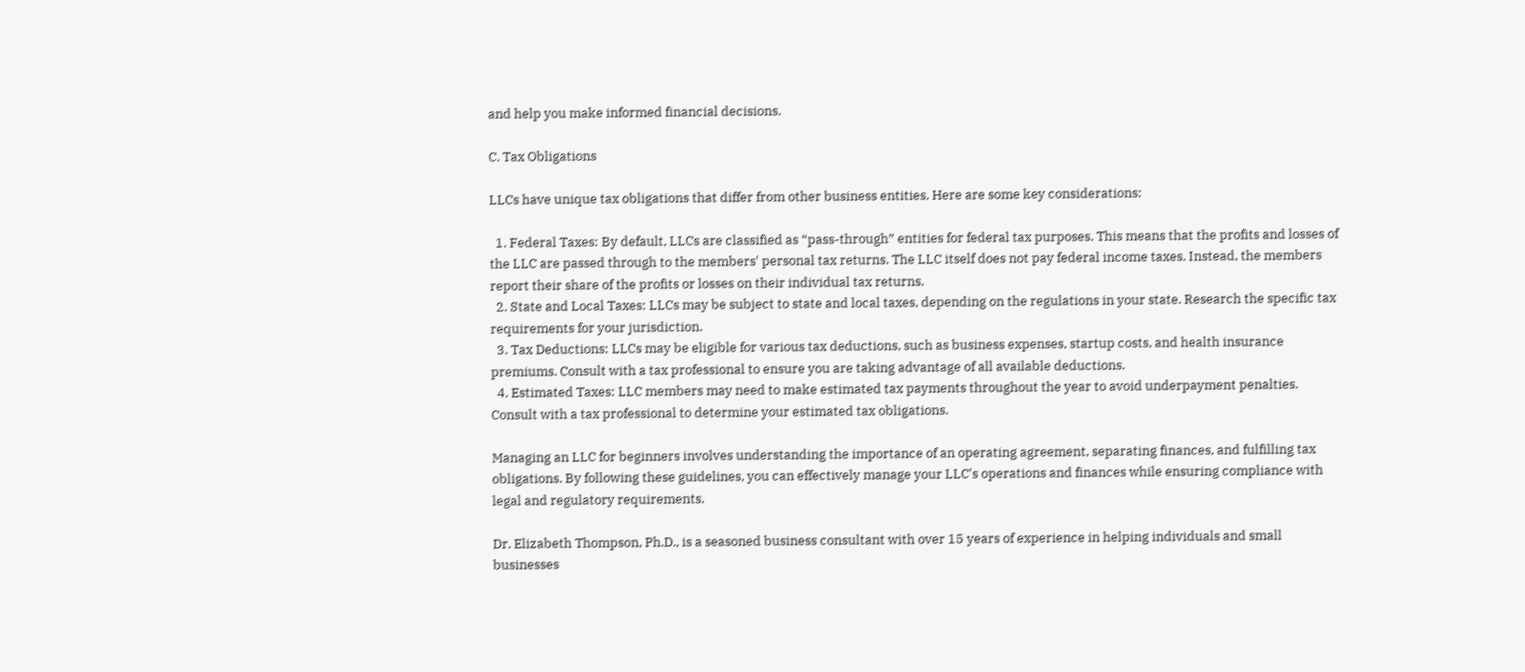and help you make informed financial decisions.

C. Tax Obligations

LLCs have unique tax obligations that differ from other business entities. Here are some key considerations:

  1. Federal Taxes: By default, LLCs are classified as “pass-through” entities for federal tax purposes. This means that the profits and losses of the LLC are passed through to the members' personal tax returns. The LLC itself does not pay federal income taxes. Instead, the members report their share of the profits or losses on their individual tax returns.
  2. State and Local Taxes: LLCs may be subject to state and local taxes, depending on the regulations in your state. Research the specific tax requirements for your jurisdiction.
  3. Tax Deductions: LLCs may be eligible for various tax deductions, such as business expenses, startup costs, and health insurance premiums. Consult with a tax professional to ensure you are taking advantage of all available deductions.
  4. Estimated Taxes: LLC members may need to make estimated tax payments throughout the year to avoid underpayment penalties. Consult with a tax professional to determine your estimated tax obligations.

Managing an LLC for beginners involves understanding the importance of an operating agreement, separating finances, and fulfilling tax obligations. By following these guidelines, you can effectively manage your LLC's operations and finances while ensuring compliance with legal and regulatory requirements.

Dr. Elizabeth Thompson, Ph.D., is a seasoned business consultant with over 15 years of experience in helping individuals and small businesses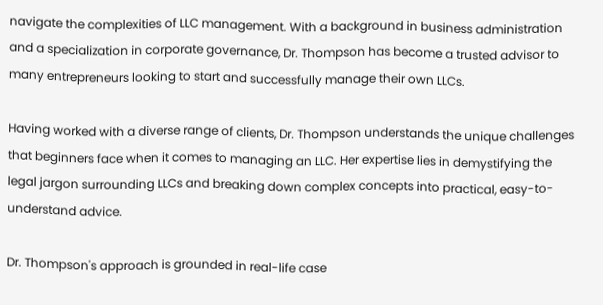navigate the complexities of LLC management. With a background in business administration and a specialization in corporate governance, Dr. Thompson has become a trusted advisor to many entrepreneurs looking to start and successfully manage their own LLCs.

Having worked with a diverse range of clients, Dr. Thompson understands the unique challenges that beginners face when it comes to managing an LLC. Her expertise lies in demystifying the legal jargon surrounding LLCs and breaking down complex concepts into practical, easy-to-understand advice.

Dr. Thompson's approach is grounded in real-life case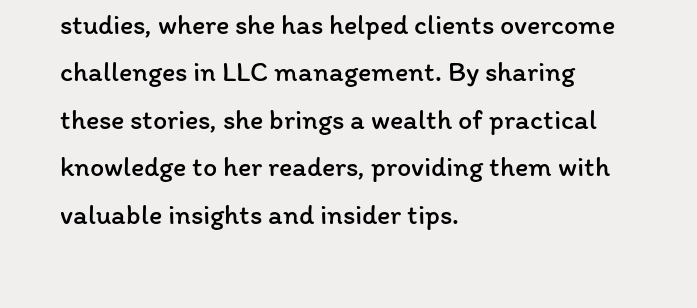studies, where she has helped clients overcome challenges in LLC management. By sharing these stories, she brings a wealth of practical knowledge to her readers, providing them with valuable insights and insider tips.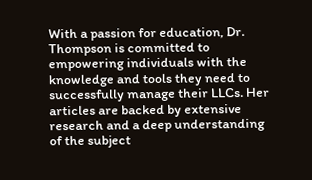With a passion for education, Dr. Thompson is committed to empowering individuals with the knowledge and tools they need to successfully manage their LLCs. Her articles are backed by extensive research and a deep understanding of the subject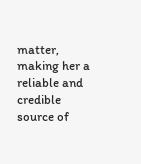matter, making her a reliable and credible source of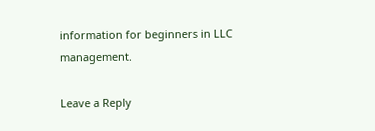information for beginners in LLC management.

Leave a Reply